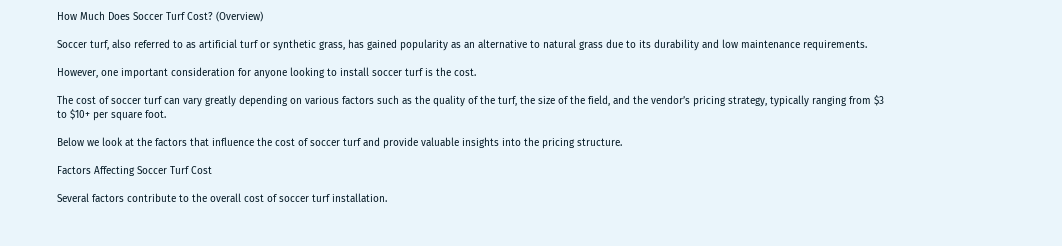How Much Does Soccer Turf Cost? (Overview)

Soccer turf, also referred to as artificial turf or synthetic grass, has gained popularity as an alternative to natural grass due to its durability and low maintenance requirements.

However, one important consideration for anyone looking to install soccer turf is the cost.

The cost of soccer turf can vary greatly depending on various factors such as the quality of the turf, the size of the field, and the vendor’s pricing strategy, typically ranging from $3 to $10+ per square foot.

Below we look at the factors that influence the cost of soccer turf and provide valuable insights into the pricing structure.

Factors Affecting Soccer Turf Cost

Several factors contribute to the overall cost of soccer turf installation.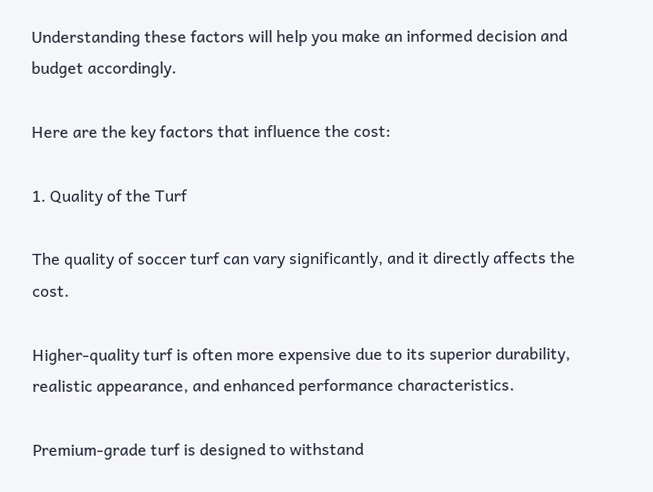Understanding these factors will help you make an informed decision and budget accordingly.

Here are the key factors that influence the cost:

1. Quality of the Turf

The quality of soccer turf can vary significantly, and it directly affects the cost.

Higher-quality turf is often more expensive due to its superior durability, realistic appearance, and enhanced performance characteristics.

Premium-grade turf is designed to withstand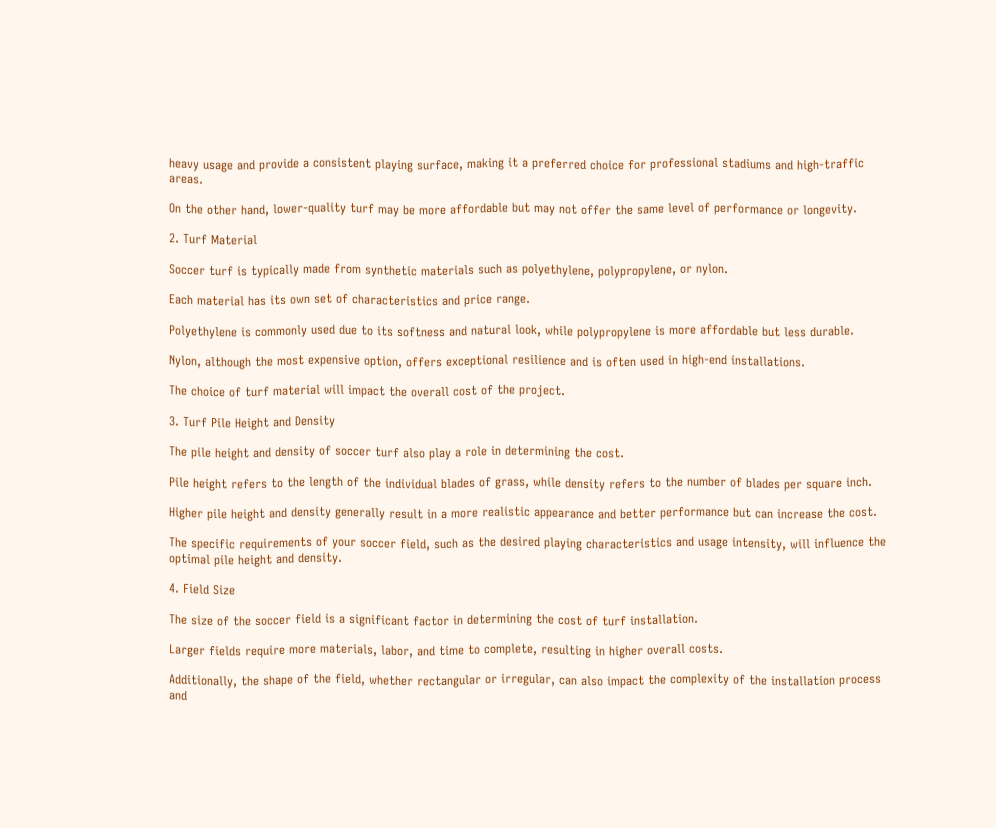heavy usage and provide a consistent playing surface, making it a preferred choice for professional stadiums and high-traffic areas.

On the other hand, lower-quality turf may be more affordable but may not offer the same level of performance or longevity.

2. Turf Material

Soccer turf is typically made from synthetic materials such as polyethylene, polypropylene, or nylon.

Each material has its own set of characteristics and price range.

Polyethylene is commonly used due to its softness and natural look, while polypropylene is more affordable but less durable.

Nylon, although the most expensive option, offers exceptional resilience and is often used in high-end installations.

The choice of turf material will impact the overall cost of the project.

3. Turf Pile Height and Density

The pile height and density of soccer turf also play a role in determining the cost.

Pile height refers to the length of the individual blades of grass, while density refers to the number of blades per square inch.

Higher pile height and density generally result in a more realistic appearance and better performance but can increase the cost.

The specific requirements of your soccer field, such as the desired playing characteristics and usage intensity, will influence the optimal pile height and density.

4. Field Size

The size of the soccer field is a significant factor in determining the cost of turf installation.

Larger fields require more materials, labor, and time to complete, resulting in higher overall costs.

Additionally, the shape of the field, whether rectangular or irregular, can also impact the complexity of the installation process and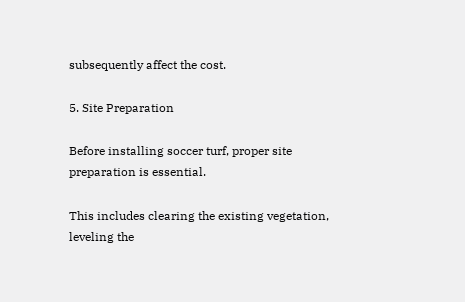subsequently affect the cost.

5. Site Preparation

Before installing soccer turf, proper site preparation is essential.

This includes clearing the existing vegetation, leveling the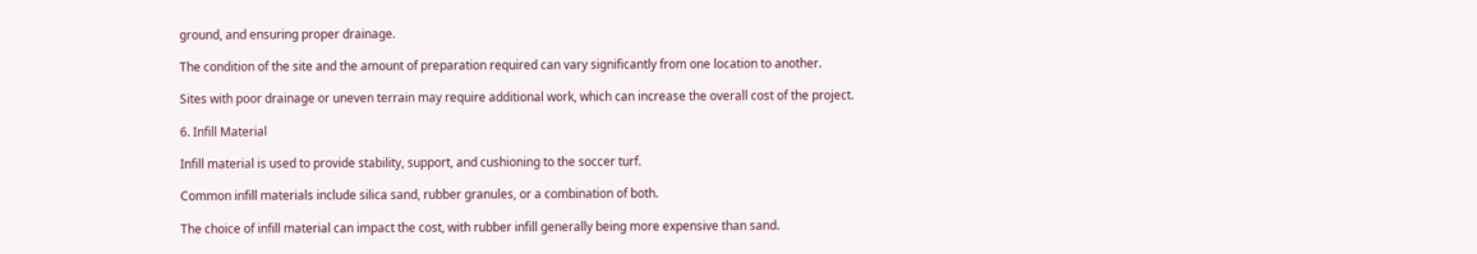ground, and ensuring proper drainage.

The condition of the site and the amount of preparation required can vary significantly from one location to another.

Sites with poor drainage or uneven terrain may require additional work, which can increase the overall cost of the project.

6. Infill Material

Infill material is used to provide stability, support, and cushioning to the soccer turf.

Common infill materials include silica sand, rubber granules, or a combination of both.

The choice of infill material can impact the cost, with rubber infill generally being more expensive than sand.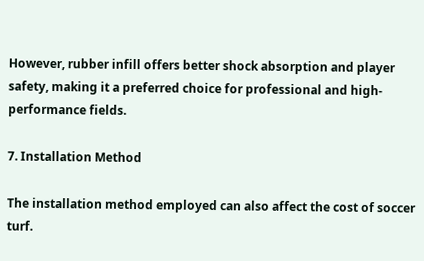However, rubber infill offers better shock absorption and player safety, making it a preferred choice for professional and high-performance fields.

7. Installation Method

The installation method employed can also affect the cost of soccer turf.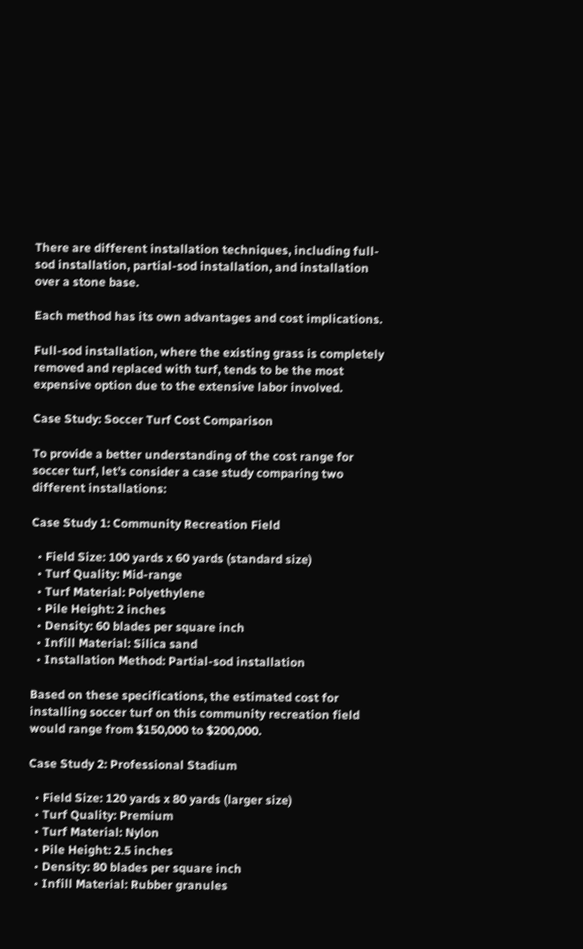There are different installation techniques, including full-sod installation, partial-sod installation, and installation over a stone base.

Each method has its own advantages and cost implications.

Full-sod installation, where the existing grass is completely removed and replaced with turf, tends to be the most expensive option due to the extensive labor involved.

Case Study: Soccer Turf Cost Comparison

To provide a better understanding of the cost range for soccer turf, let’s consider a case study comparing two different installations:

Case Study 1: Community Recreation Field

  • Field Size: 100 yards x 60 yards (standard size)
  • Turf Quality: Mid-range
  • Turf Material: Polyethylene
  • Pile Height: 2 inches
  • Density: 60 blades per square inch
  • Infill Material: Silica sand
  • Installation Method: Partial-sod installation

Based on these specifications, the estimated cost for installing soccer turf on this community recreation field would range from $150,000 to $200,000.

Case Study 2: Professional Stadium

  • Field Size: 120 yards x 80 yards (larger size)
  • Turf Quality: Premium
  • Turf Material: Nylon
  • Pile Height: 2.5 inches
  • Density: 80 blades per square inch
  • Infill Material: Rubber granules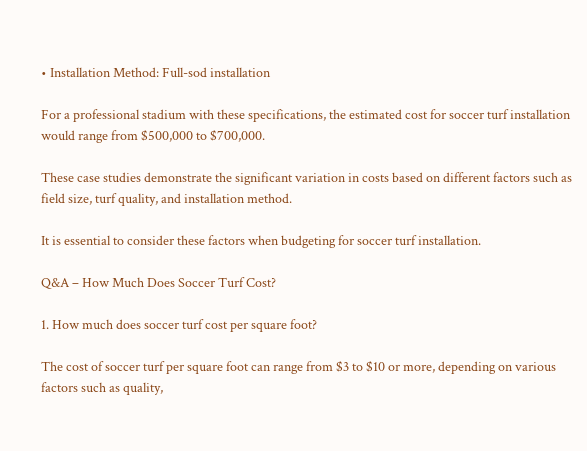• Installation Method: Full-sod installation

For a professional stadium with these specifications, the estimated cost for soccer turf installation would range from $500,000 to $700,000.

These case studies demonstrate the significant variation in costs based on different factors such as field size, turf quality, and installation method.

It is essential to consider these factors when budgeting for soccer turf installation.

Q&A – How Much Does Soccer Turf Cost?

1. How much does soccer turf cost per square foot?

The cost of soccer turf per square foot can range from $3 to $10 or more, depending on various factors such as quality,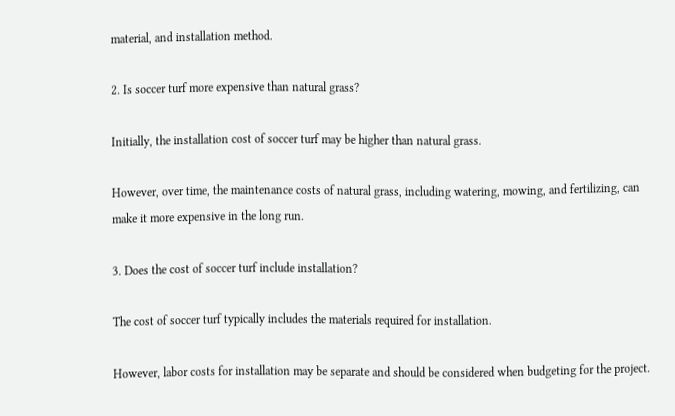material, and installation method.

2. Is soccer turf more expensive than natural grass?

Initially, the installation cost of soccer turf may be higher than natural grass.

However, over time, the maintenance costs of natural grass, including watering, mowing, and fertilizing, can make it more expensive in the long run.

3. Does the cost of soccer turf include installation?

The cost of soccer turf typically includes the materials required for installation.

However, labor costs for installation may be separate and should be considered when budgeting for the project.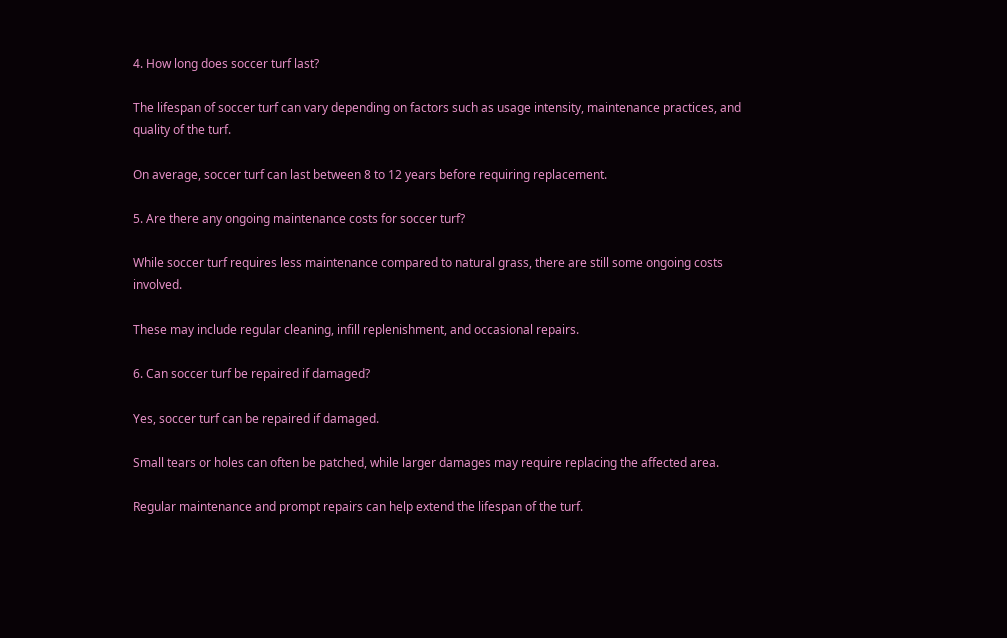4. How long does soccer turf last?

The lifespan of soccer turf can vary depending on factors such as usage intensity, maintenance practices, and quality of the turf.

On average, soccer turf can last between 8 to 12 years before requiring replacement.

5. Are there any ongoing maintenance costs for soccer turf?

While soccer turf requires less maintenance compared to natural grass, there are still some ongoing costs involved.

These may include regular cleaning, infill replenishment, and occasional repairs.

6. Can soccer turf be repaired if damaged?

Yes, soccer turf can be repaired if damaged.

Small tears or holes can often be patched, while larger damages may require replacing the affected area.

Regular maintenance and prompt repairs can help extend the lifespan of the turf.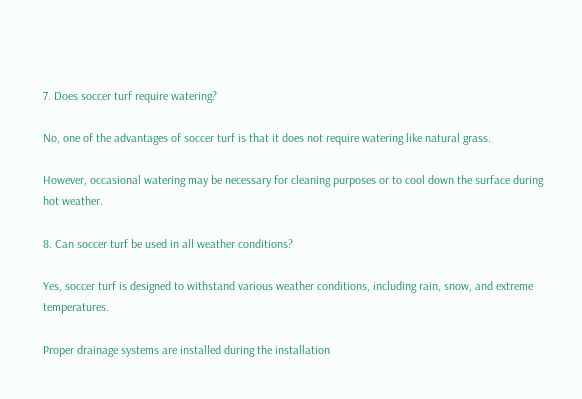7. Does soccer turf require watering?

No, one of the advantages of soccer turf is that it does not require watering like natural grass.

However, occasional watering may be necessary for cleaning purposes or to cool down the surface during hot weather.

8. Can soccer turf be used in all weather conditions?

Yes, soccer turf is designed to withstand various weather conditions, including rain, snow, and extreme temperatures.

Proper drainage systems are installed during the installation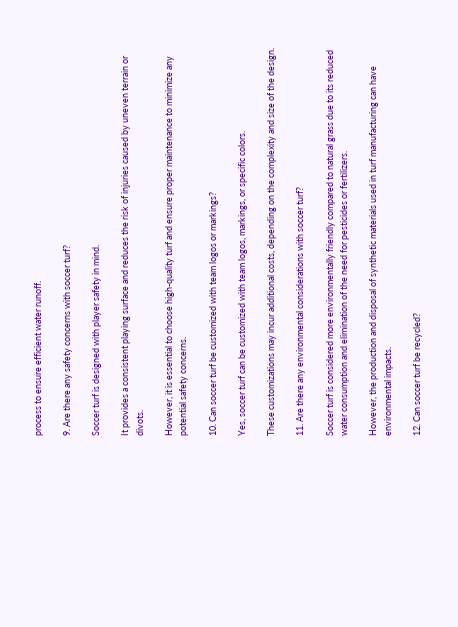process to ensure efficient water runoff.

9. Are there any safety concerns with soccer turf?

Soccer turf is designed with player safety in mind.

It provides a consistent playing surface and reduces the risk of injuries caused by uneven terrain or divots.

However, it is essential to choose high-quality turf and ensure proper maintenance to minimize any potential safety concerns.

10. Can soccer turf be customized with team logos or markings?

Yes, soccer turf can be customized with team logos, markings, or specific colors.

These customizations may incur additional costs, depending on the complexity and size of the design.

11. Are there any environmental considerations with soccer turf?

Soccer turf is considered more environmentally friendly compared to natural grass due to its reduced water consumption and elimination of the need for pesticides or fertilizers.

However, the production and disposal of synthetic materials used in turf manufacturing can have environmental impacts.

12. Can soccer turf be recycled?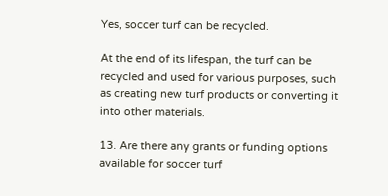Yes, soccer turf can be recycled.

At the end of its lifespan, the turf can be recycled and used for various purposes, such as creating new turf products or converting it into other materials.

13. Are there any grants or funding options available for soccer turf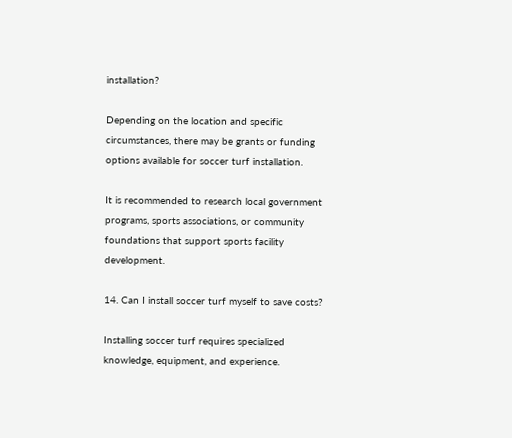installation?

Depending on the location and specific circumstances, there may be grants or funding options available for soccer turf installation.

It is recommended to research local government programs, sports associations, or community foundations that support sports facility development.

14. Can I install soccer turf myself to save costs?

Installing soccer turf requires specialized knowledge, equipment, and experience.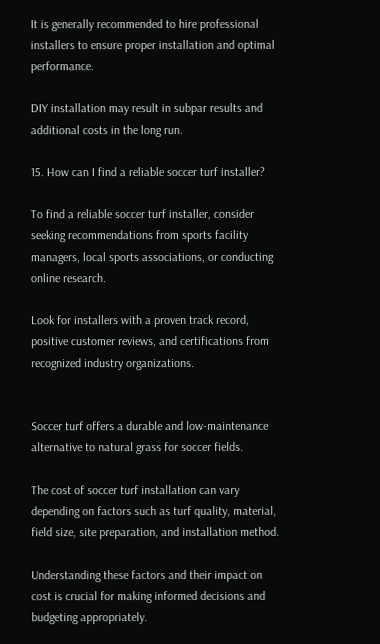It is generally recommended to hire professional installers to ensure proper installation and optimal performance.

DIY installation may result in subpar results and additional costs in the long run.

15. How can I find a reliable soccer turf installer?

To find a reliable soccer turf installer, consider seeking recommendations from sports facility managers, local sports associations, or conducting online research.

Look for installers with a proven track record, positive customer reviews, and certifications from recognized industry organizations.


Soccer turf offers a durable and low-maintenance alternative to natural grass for soccer fields.

The cost of soccer turf installation can vary depending on factors such as turf quality, material, field size, site preparation, and installation method.

Understanding these factors and their impact on cost is crucial for making informed decisions and budgeting appropriately.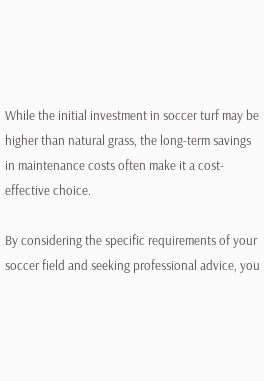While the initial investment in soccer turf may be higher than natural grass, the long-term savings in maintenance costs often make it a cost-effective choice.

By considering the specific requirements of your soccer field and seeking professional advice, you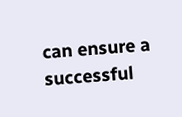can ensure a successful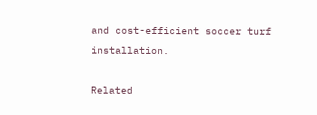and cost-efficient soccer turf installation.

Related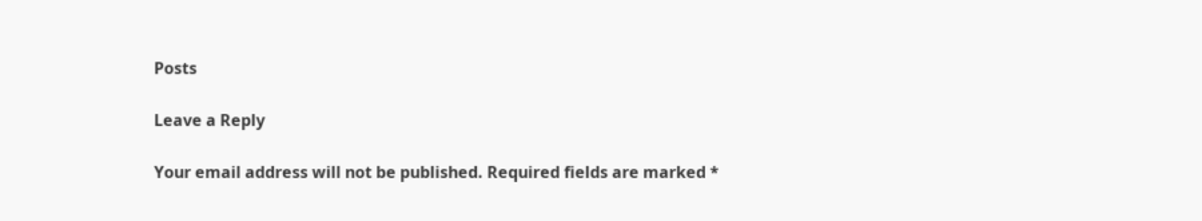Posts

Leave a Reply

Your email address will not be published. Required fields are marked *